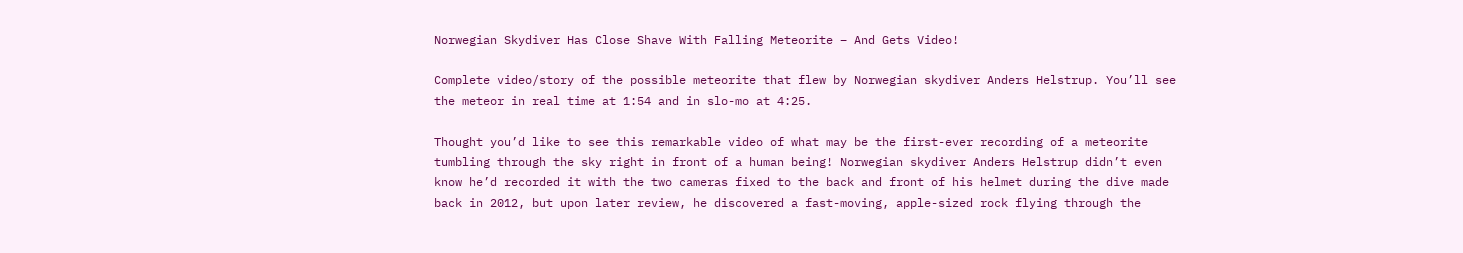Norwegian Skydiver Has Close Shave With Falling Meteorite – And Gets Video!

Complete video/story of the possible meteorite that flew by Norwegian skydiver Anders Helstrup. You’ll see the meteor in real time at 1:54 and in slo-mo at 4:25.

Thought you’d like to see this remarkable video of what may be the first-ever recording of a meteorite tumbling through the sky right in front of a human being! Norwegian skydiver Anders Helstrup didn’t even know he’d recorded it with the two cameras fixed to the back and front of his helmet during the dive made back in 2012, but upon later review, he discovered a fast-moving, apple-sized rock flying through the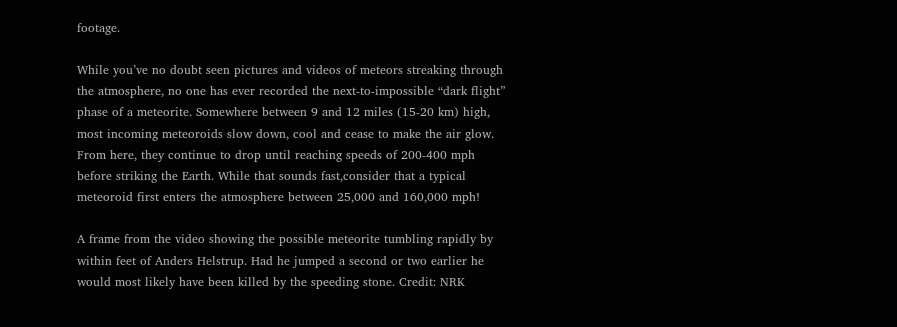footage.

While you’ve no doubt seen pictures and videos of meteors streaking through the atmosphere, no one has ever recorded the next-to-impossible “dark flight” phase of a meteorite. Somewhere between 9 and 12 miles (15-20 km) high, most incoming meteoroids slow down, cool and cease to make the air glow. From here, they continue to drop until reaching speeds of 200-400 mph before striking the Earth. While that sounds fast,consider that a typical meteoroid first enters the atmosphere between 25,000 and 160,000 mph!

A frame from the video showing the possible meteorite tumbling rapidly by within feet of Anders Helstrup. Had he jumped a second or two earlier he would most likely have been killed by the speeding stone. Credit: NRK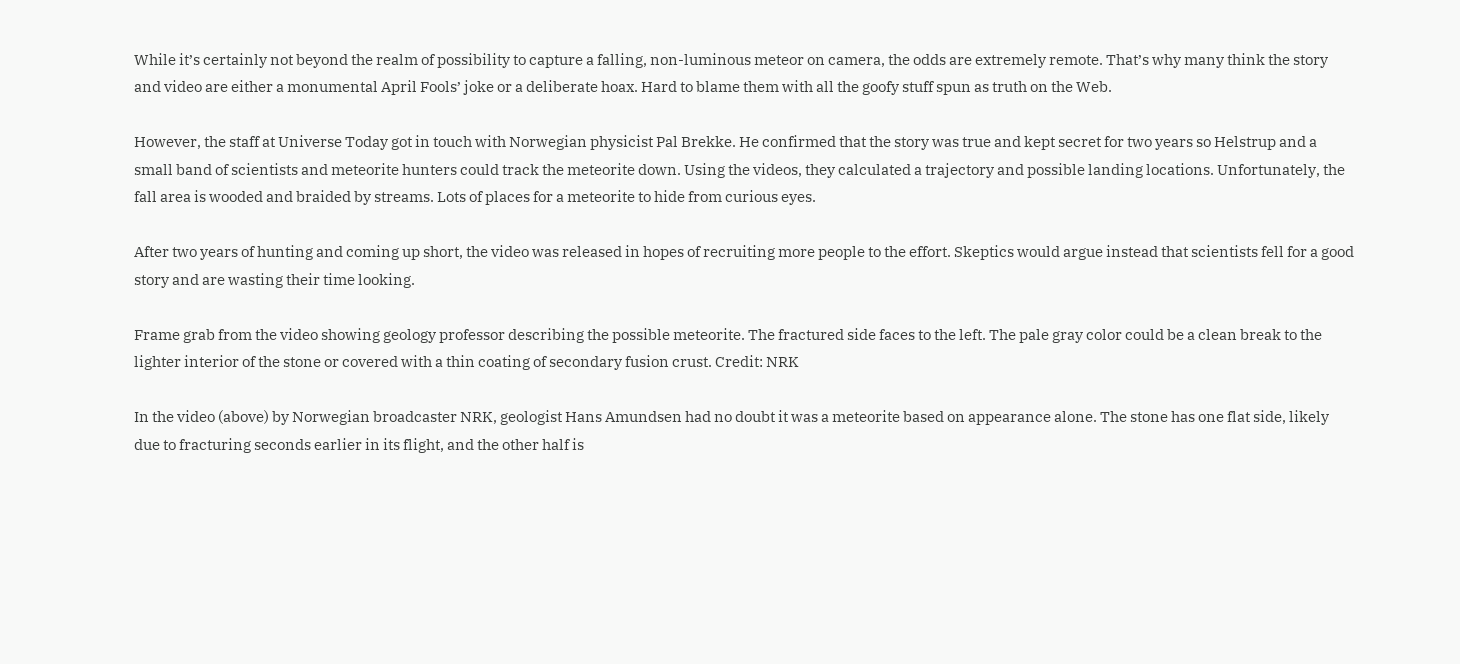While it’s certainly not beyond the realm of possibility to capture a falling, non-luminous meteor on camera, the odds are extremely remote. That’s why many think the story and video are either a monumental April Fools’ joke or a deliberate hoax. Hard to blame them with all the goofy stuff spun as truth on the Web.

However, the staff at Universe Today got in touch with Norwegian physicist Pal Brekke. He confirmed that the story was true and kept secret for two years so Helstrup and a small band of scientists and meteorite hunters could track the meteorite down. Using the videos, they calculated a trajectory and possible landing locations. Unfortunately, the fall area is wooded and braided by streams. Lots of places for a meteorite to hide from curious eyes.

After two years of hunting and coming up short, the video was released in hopes of recruiting more people to the effort. Skeptics would argue instead that scientists fell for a good story and are wasting their time looking.

Frame grab from the video showing geology professor describing the possible meteorite. The fractured side faces to the left. The pale gray color could be a clean break to the lighter interior of the stone or covered with a thin coating of secondary fusion crust. Credit: NRK

In the video (above) by Norwegian broadcaster NRK, geologist Hans Amundsen had no doubt it was a meteorite based on appearance alone. The stone has one flat side, likely due to fracturing seconds earlier in its flight, and the other half is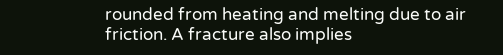rounded from heating and melting due to air friction. A fracture also implies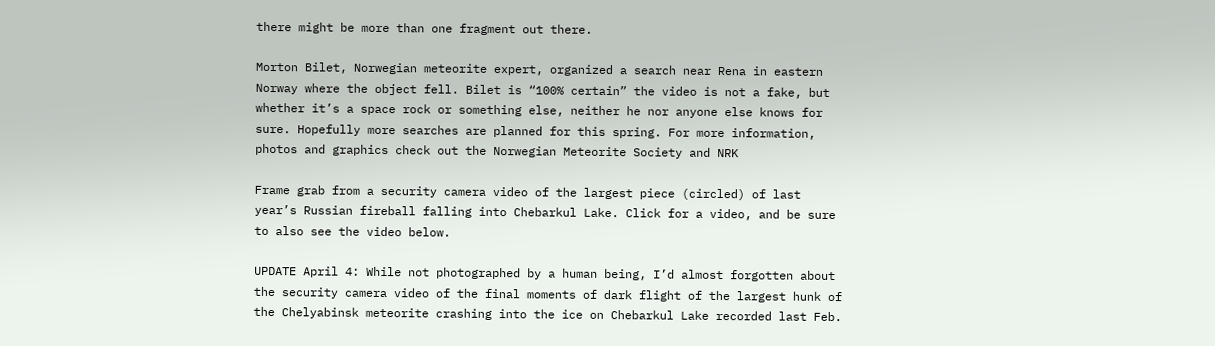there might be more than one fragment out there.

Morton Bilet, Norwegian meteorite expert, organized a search near Rena in eastern Norway where the object fell. Bilet is “100% certain” the video is not a fake, but whether it’s a space rock or something else, neither he nor anyone else knows for sure. Hopefully more searches are planned for this spring. For more information, photos and graphics check out the Norwegian Meteorite Society and NRK

Frame grab from a security camera video of the largest piece (circled) of last year’s Russian fireball falling into Chebarkul Lake. Click for a video, and be sure to also see the video below.

UPDATE April 4: While not photographed by a human being, I’d almost forgotten about the security camera video of the final moments of dark flight of the largest hunk of the Chelyabinsk meteorite crashing into the ice on Chebarkul Lake recorded last Feb.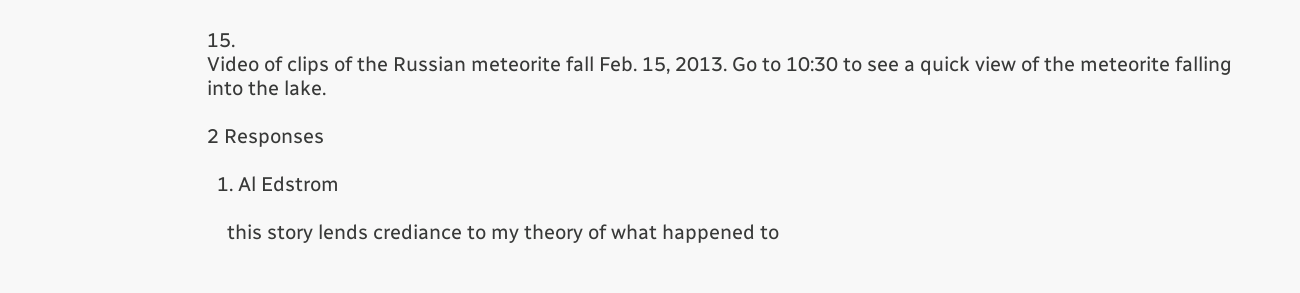15.
Video of clips of the Russian meteorite fall Feb. 15, 2013. Go to 10:30 to see a quick view of the meteorite falling into the lake.

2 Responses

  1. Al Edstrom

    this story lends crediance to my theory of what happened to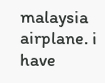malaysia airplane. i have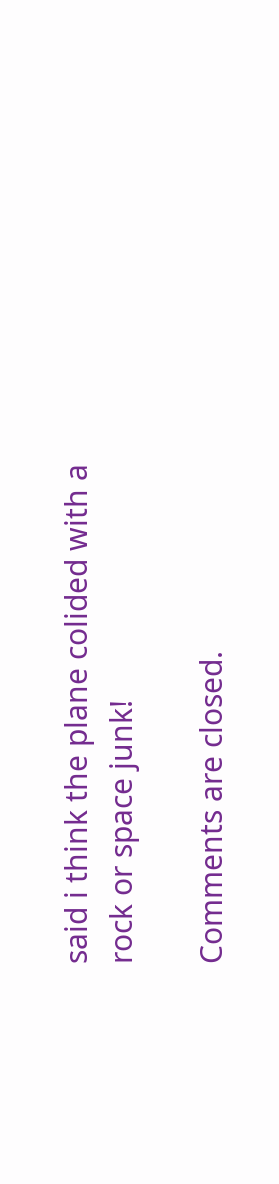said i think the plane colided with a rock or space junk!

Comments are closed.